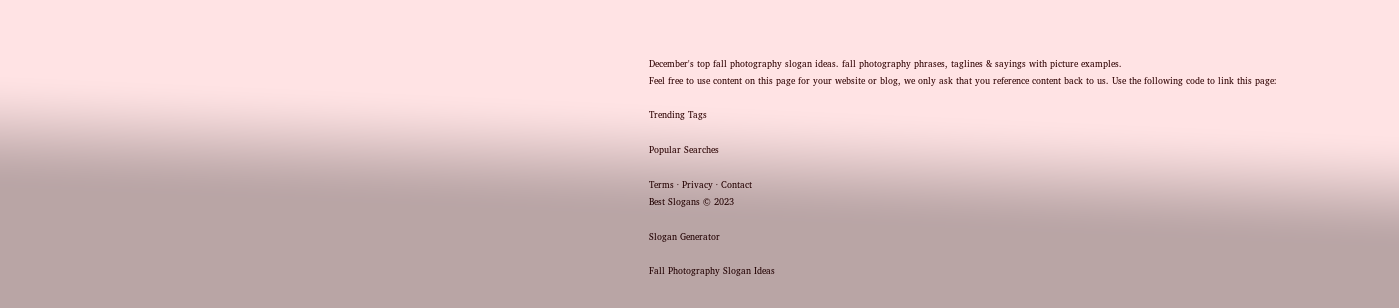December's top fall photography slogan ideas. fall photography phrases, taglines & sayings with picture examples.
Feel free to use content on this page for your website or blog, we only ask that you reference content back to us. Use the following code to link this page:

Trending Tags

Popular Searches

Terms · Privacy · Contact
Best Slogans © 2023

Slogan Generator

Fall Photography Slogan Ideas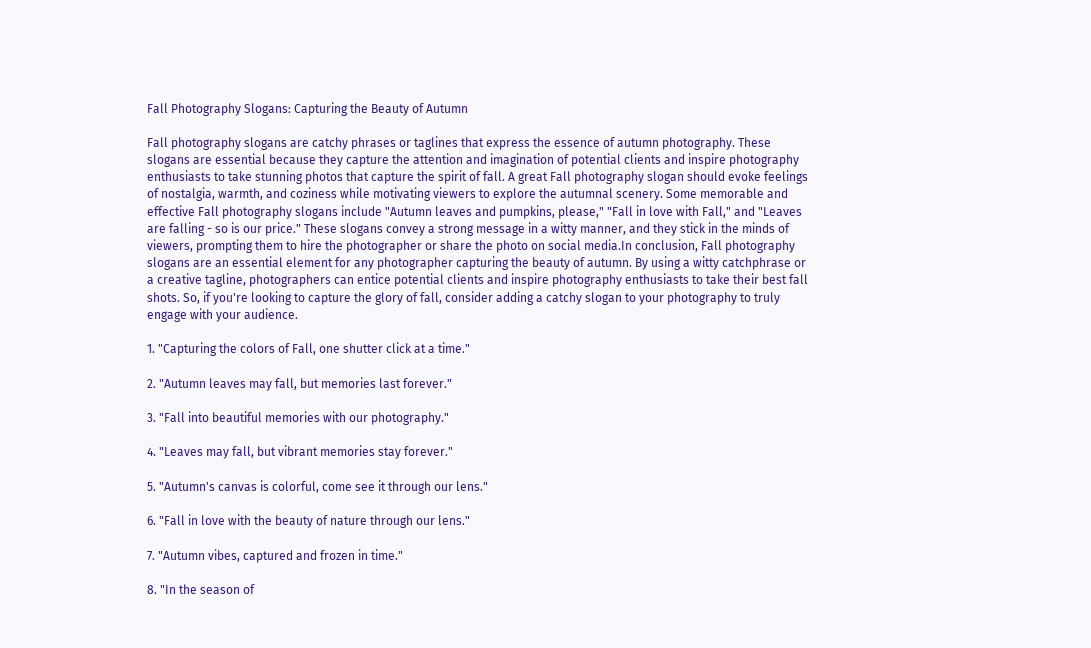Fall Photography Slogans: Capturing the Beauty of Autumn

Fall photography slogans are catchy phrases or taglines that express the essence of autumn photography. These slogans are essential because they capture the attention and imagination of potential clients and inspire photography enthusiasts to take stunning photos that capture the spirit of fall. A great Fall photography slogan should evoke feelings of nostalgia, warmth, and coziness while motivating viewers to explore the autumnal scenery. Some memorable and effective Fall photography slogans include "Autumn leaves and pumpkins, please," "Fall in love with Fall," and "Leaves are falling - so is our price." These slogans convey a strong message in a witty manner, and they stick in the minds of viewers, prompting them to hire the photographer or share the photo on social media.In conclusion, Fall photography slogans are an essential element for any photographer capturing the beauty of autumn. By using a witty catchphrase or a creative tagline, photographers can entice potential clients and inspire photography enthusiasts to take their best fall shots. So, if you're looking to capture the glory of fall, consider adding a catchy slogan to your photography to truly engage with your audience.

1. "Capturing the colors of Fall, one shutter click at a time."

2. "Autumn leaves may fall, but memories last forever."

3. "Fall into beautiful memories with our photography."

4. "Leaves may fall, but vibrant memories stay forever."

5. "Autumn's canvas is colorful, come see it through our lens."

6. "Fall in love with the beauty of nature through our lens."

7. "Autumn vibes, captured and frozen in time."

8. "In the season of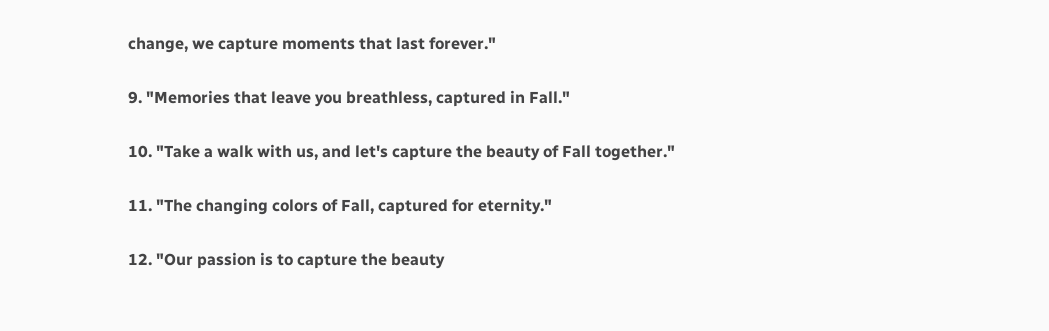change, we capture moments that last forever."

9. "Memories that leave you breathless, captured in Fall."

10. "Take a walk with us, and let's capture the beauty of Fall together."

11. "The changing colors of Fall, captured for eternity."

12. "Our passion is to capture the beauty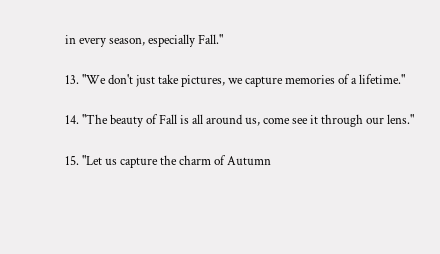in every season, especially Fall."

13. "We don't just take pictures, we capture memories of a lifetime."

14. "The beauty of Fall is all around us, come see it through our lens."

15. "Let us capture the charm of Autumn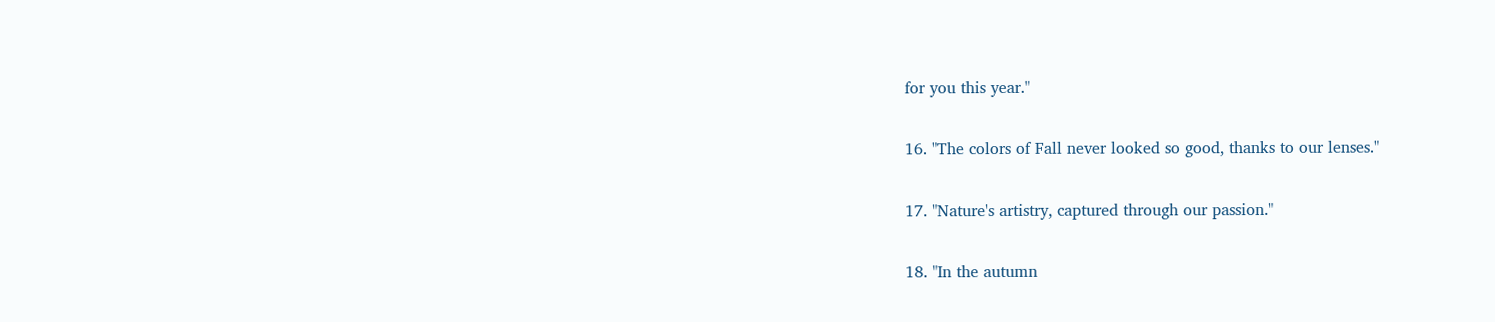for you this year."

16. "The colors of Fall never looked so good, thanks to our lenses."

17. "Nature's artistry, captured through our passion."

18. "In the autumn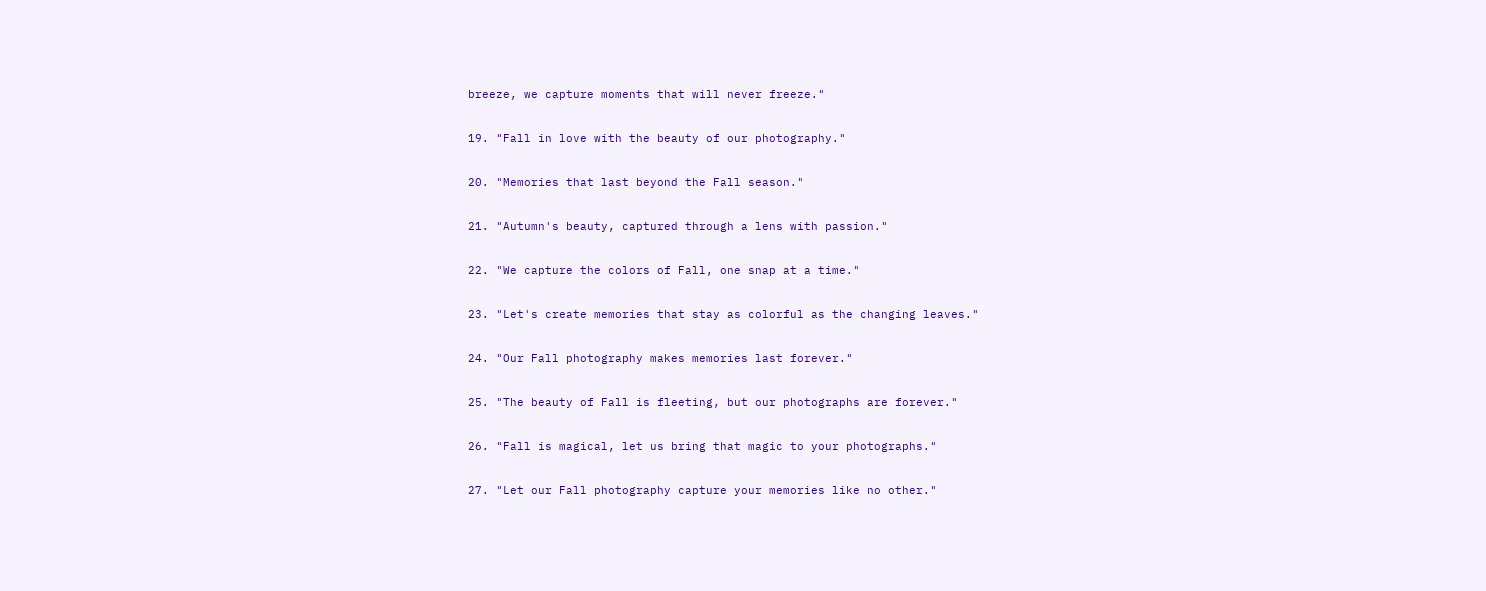breeze, we capture moments that will never freeze."

19. "Fall in love with the beauty of our photography."

20. "Memories that last beyond the Fall season."

21. "Autumn's beauty, captured through a lens with passion."

22. "We capture the colors of Fall, one snap at a time."

23. "Let's create memories that stay as colorful as the changing leaves."

24. "Our Fall photography makes memories last forever."

25. "The beauty of Fall is fleeting, but our photographs are forever."

26. "Fall is magical, let us bring that magic to your photographs."

27. "Let our Fall photography capture your memories like no other."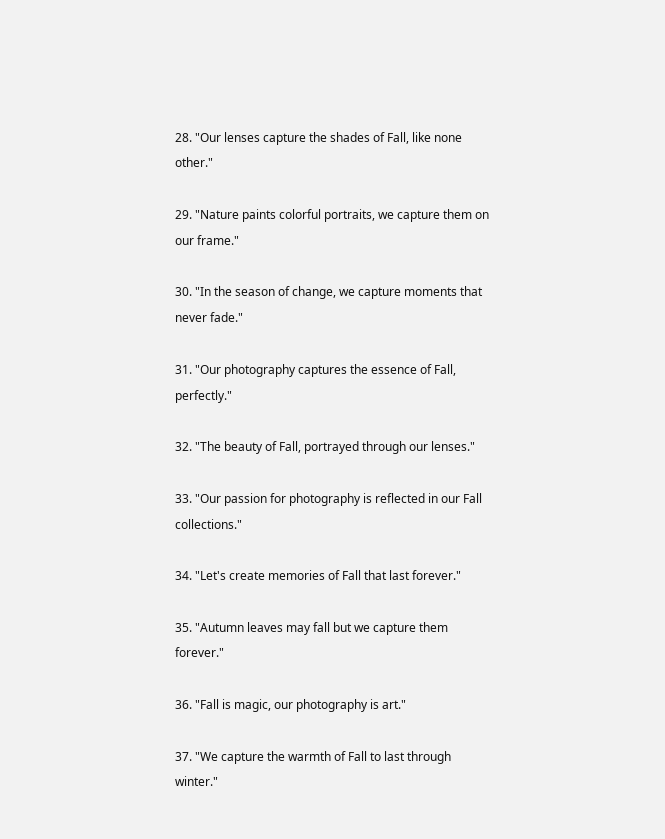28. "Our lenses capture the shades of Fall, like none other."

29. "Nature paints colorful portraits, we capture them on our frame."

30. "In the season of change, we capture moments that never fade."

31. "Our photography captures the essence of Fall, perfectly."

32. "The beauty of Fall, portrayed through our lenses."

33. "Our passion for photography is reflected in our Fall collections."

34. "Let's create memories of Fall that last forever."

35. "Autumn leaves may fall but we capture them forever."

36. "Fall is magic, our photography is art."

37. "We capture the warmth of Fall to last through winter."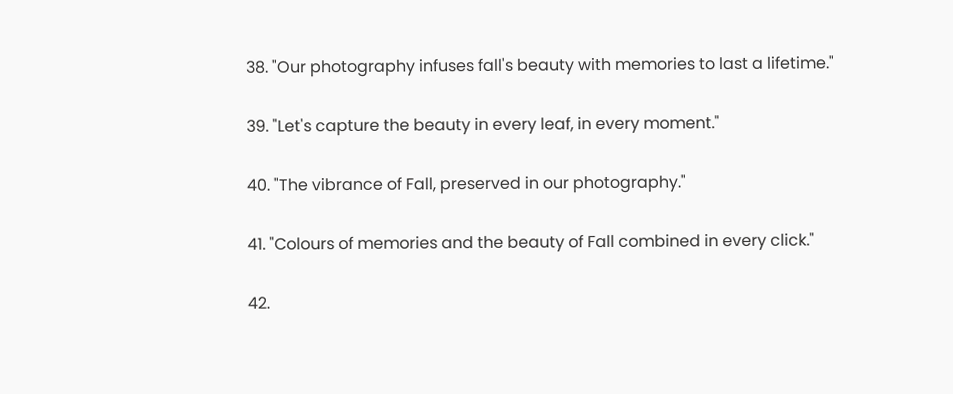38. "Our photography infuses fall's beauty with memories to last a lifetime."

39. "Let's capture the beauty in every leaf, in every moment."

40. "The vibrance of Fall, preserved in our photography."

41. "Colours of memories and the beauty of Fall combined in every click."

42.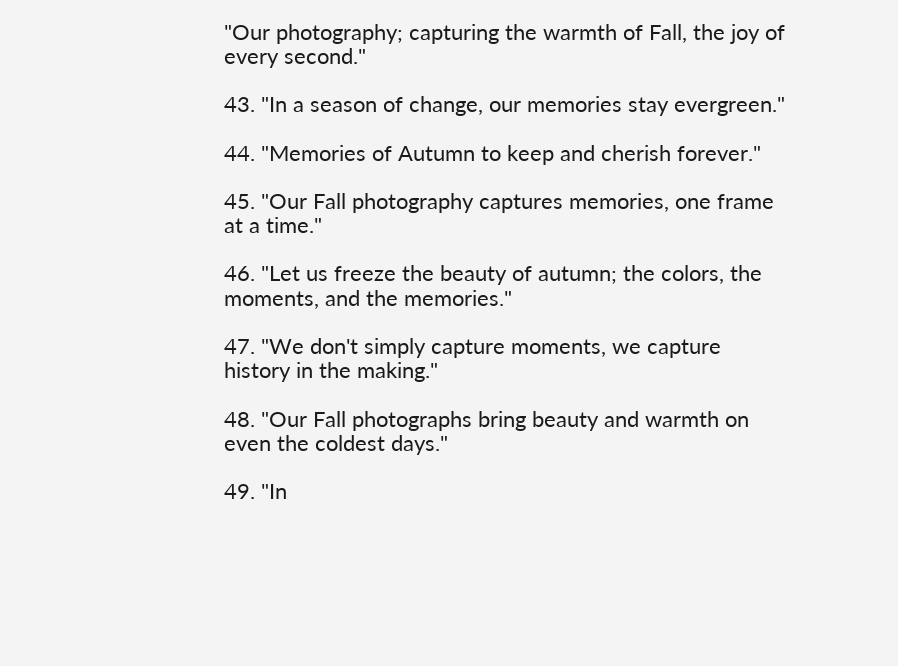"Our photography; capturing the warmth of Fall, the joy of every second."

43. "In a season of change, our memories stay evergreen."

44. "Memories of Autumn to keep and cherish forever."

45. "Our Fall photography captures memories, one frame at a time."

46. "Let us freeze the beauty of autumn; the colors, the moments, and the memories."

47. "We don't simply capture moments, we capture history in the making."

48. "Our Fall photographs bring beauty and warmth on even the coldest days."

49. "In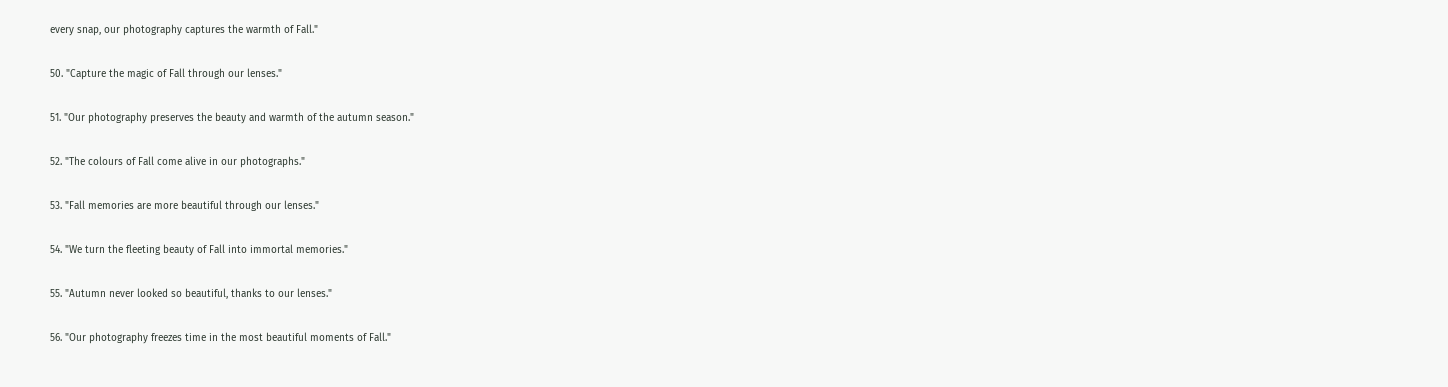every snap, our photography captures the warmth of Fall."

50. "Capture the magic of Fall through our lenses."

51. "Our photography preserves the beauty and warmth of the autumn season."

52. "The colours of Fall come alive in our photographs."

53. "Fall memories are more beautiful through our lenses."

54. "We turn the fleeting beauty of Fall into immortal memories."

55. "Autumn never looked so beautiful, thanks to our lenses."

56. "Our photography freezes time in the most beautiful moments of Fall."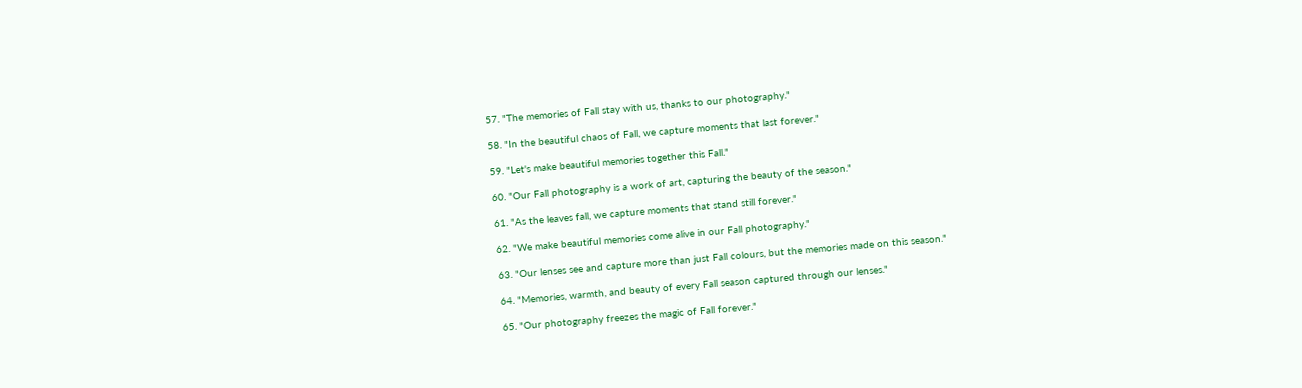57. "The memories of Fall stay with us, thanks to our photography."

58. "In the beautiful chaos of Fall, we capture moments that last forever."

59. "Let's make beautiful memories together this Fall."

60. "Our Fall photography is a work of art, capturing the beauty of the season."

61. "As the leaves fall, we capture moments that stand still forever."

62. "We make beautiful memories come alive in our Fall photography."

63. "Our lenses see and capture more than just Fall colours, but the memories made on this season."

64. "Memories, warmth, and beauty of every Fall season captured through our lenses."

65. "Our photography freezes the magic of Fall forever."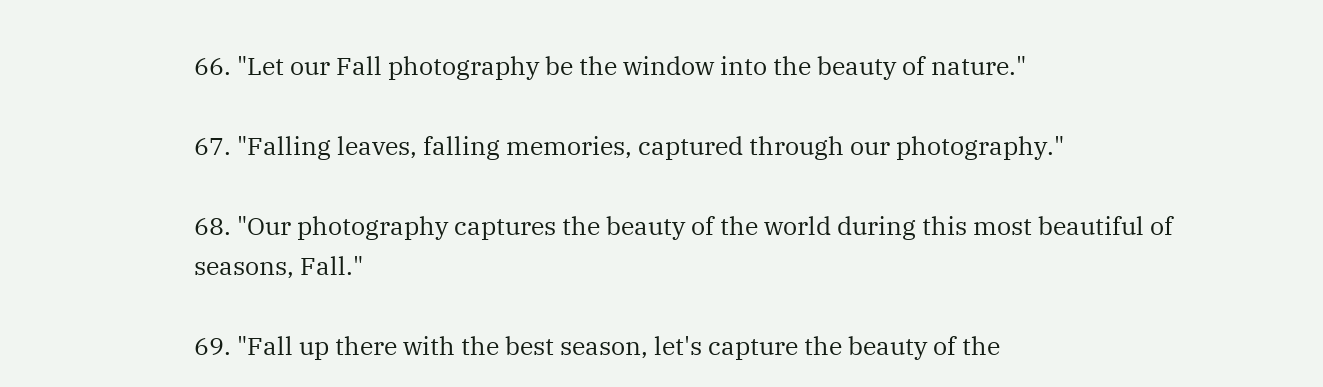66. "Let our Fall photography be the window into the beauty of nature."

67. "Falling leaves, falling memories, captured through our photography."

68. "Our photography captures the beauty of the world during this most beautiful of seasons, Fall."

69. "Fall up there with the best season, let's capture the beauty of the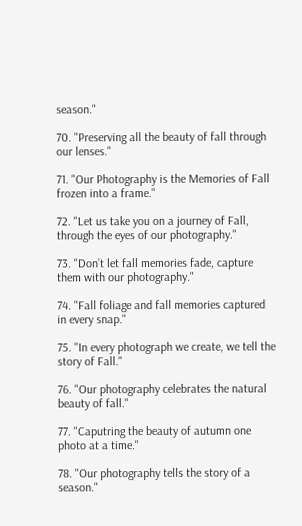season."

70. "Preserving all the beauty of fall through our lenses."

71. "Our Photography is the Memories of Fall frozen into a frame."

72. "Let us take you on a journey of Fall, through the eyes of our photography."

73. "Don’t let fall memories fade, capture them with our photography."

74. "Fall foliage and fall memories captured in every snap."

75. "In every photograph we create, we tell the story of Fall."

76. "Our photography celebrates the natural beauty of fall."

77. "Caputring the beauty of autumn one photo at a time."

78. "Our photography tells the story of a season."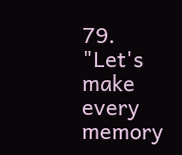79. "Let's make every memory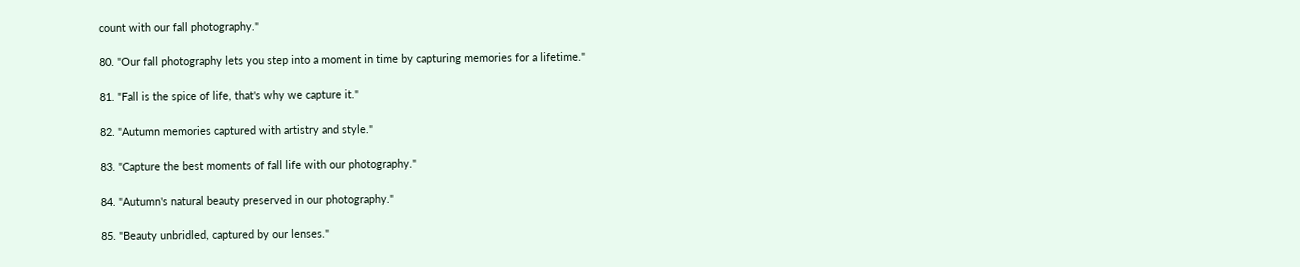count with our fall photography."

80. "Our fall photography lets you step into a moment in time by capturing memories for a lifetime."

81. "Fall is the spice of life, that's why we capture it."

82. "Autumn memories captured with artistry and style."

83. "Capture the best moments of fall life with our photography."

84. "Autumn's natural beauty preserved in our photography."

85. "Beauty unbridled, captured by our lenses."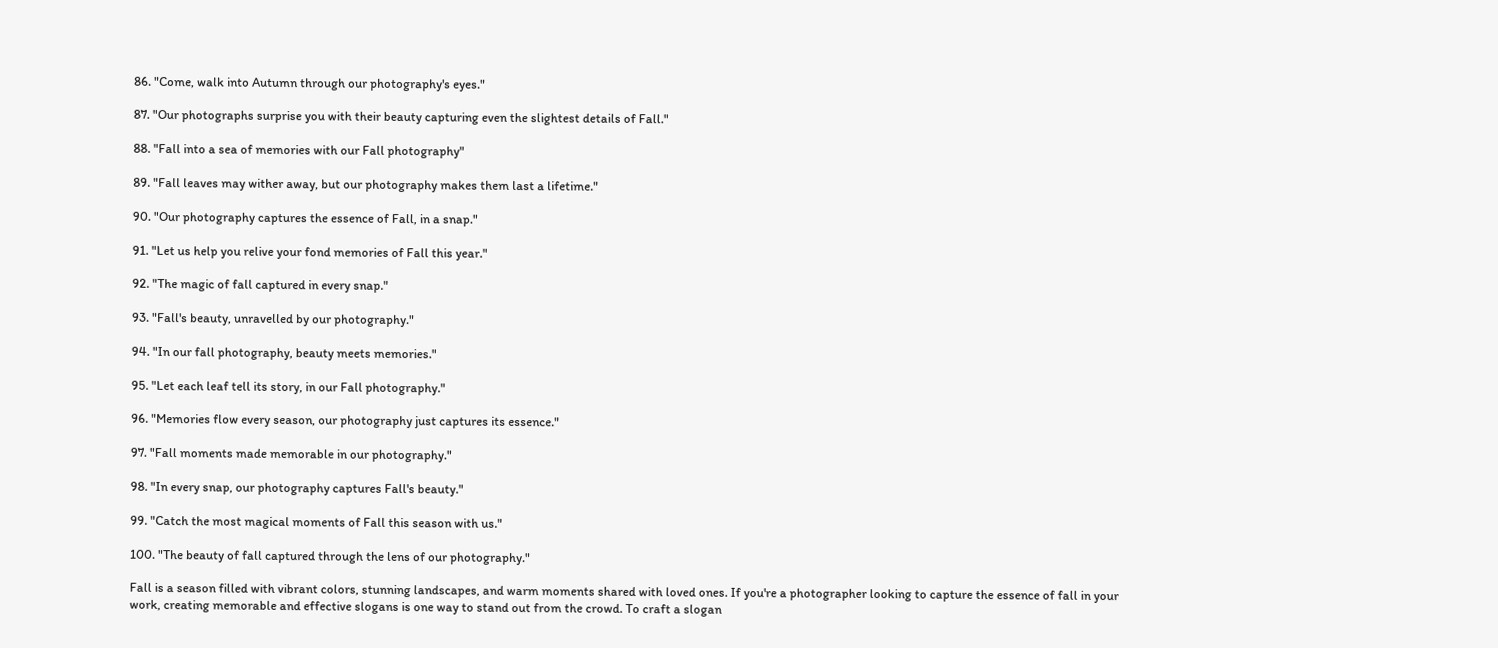86. "Come, walk into Autumn through our photography's eyes."

87. "Our photographs surprise you with their beauty capturing even the slightest details of Fall."

88. "Fall into a sea of memories with our Fall photography"

89. "Fall leaves may wither away, but our photography makes them last a lifetime."

90. "Our photography captures the essence of Fall, in a snap."

91. "Let us help you relive your fond memories of Fall this year."

92. "The magic of fall captured in every snap."

93. "Fall's beauty, unravelled by our photography."

94. "In our fall photography, beauty meets memories."

95. "Let each leaf tell its story, in our Fall photography."

96. "Memories flow every season, our photography just captures its essence."

97. "Fall moments made memorable in our photography."

98. "In every snap, our photography captures Fall's beauty."

99. "Catch the most magical moments of Fall this season with us."

100. "The beauty of fall captured through the lens of our photography."

Fall is a season filled with vibrant colors, stunning landscapes, and warm moments shared with loved ones. If you're a photographer looking to capture the essence of fall in your work, creating memorable and effective slogans is one way to stand out from the crowd. To craft a slogan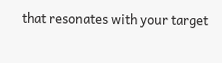that resonates with your target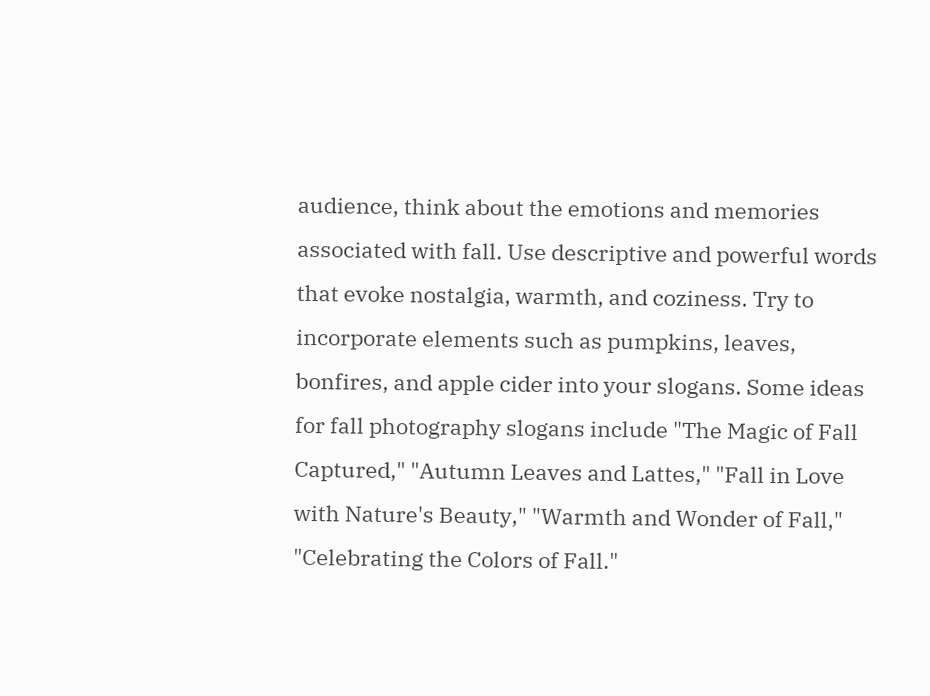audience, think about the emotions and memories associated with fall. Use descriptive and powerful words that evoke nostalgia, warmth, and coziness. Try to incorporate elements such as pumpkins, leaves, bonfires, and apple cider into your slogans. Some ideas for fall photography slogans include "The Magic of Fall Captured," "Autumn Leaves and Lattes," "Fall in Love with Nature's Beauty," "Warmth and Wonder of Fall," "Celebrating the Colors of Fall."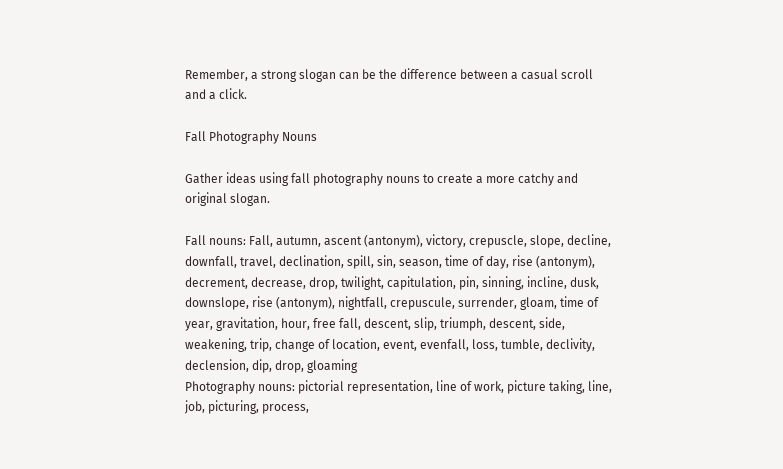Remember, a strong slogan can be the difference between a casual scroll and a click.

Fall Photography Nouns

Gather ideas using fall photography nouns to create a more catchy and original slogan.

Fall nouns: Fall, autumn, ascent (antonym), victory, crepuscle, slope, decline, downfall, travel, declination, spill, sin, season, time of day, rise (antonym), decrement, decrease, drop, twilight, capitulation, pin, sinning, incline, dusk, downslope, rise (antonym), nightfall, crepuscule, surrender, gloam, time of year, gravitation, hour, free fall, descent, slip, triumph, descent, side, weakening, trip, change of location, event, evenfall, loss, tumble, declivity, declension, dip, drop, gloaming
Photography nouns: pictorial representation, line of work, picture taking, line, job, picturing, process,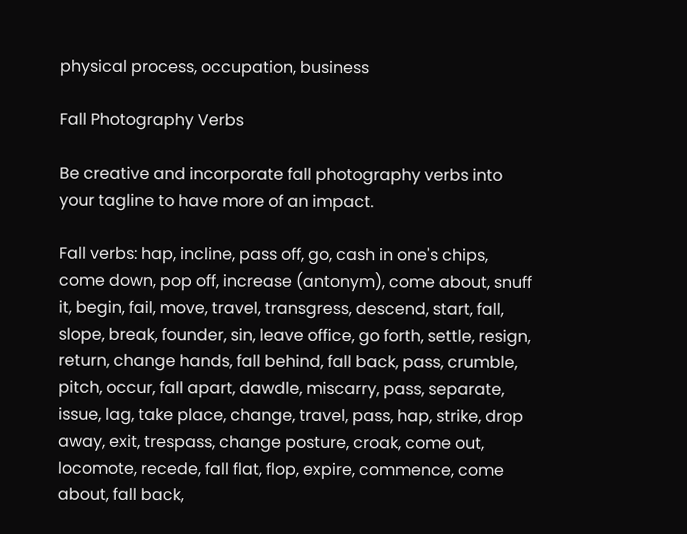physical process, occupation, business

Fall Photography Verbs

Be creative and incorporate fall photography verbs into your tagline to have more of an impact.

Fall verbs: hap, incline, pass off, go, cash in one's chips, come down, pop off, increase (antonym), come about, snuff it, begin, fail, move, travel, transgress, descend, start, fall, slope, break, founder, sin, leave office, go forth, settle, resign, return, change hands, fall behind, fall back, pass, crumble, pitch, occur, fall apart, dawdle, miscarry, pass, separate, issue, lag, take place, change, travel, pass, hap, strike, drop away, exit, trespass, change posture, croak, come out, locomote, recede, fall flat, flop, expire, commence, come about, fall back,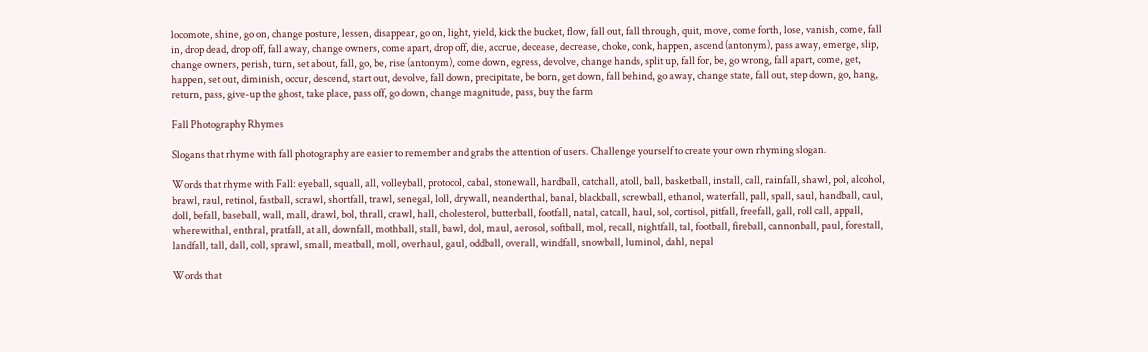locomote, shine, go on, change posture, lessen, disappear, go on, light, yield, kick the bucket, flow, fall out, fall through, quit, move, come forth, lose, vanish, come, fall in, drop dead, drop off, fall away, change owners, come apart, drop off, die, accrue, decease, decrease, choke, conk, happen, ascend (antonym), pass away, emerge, slip, change owners, perish, turn, set about, fall, go, be, rise (antonym), come down, egress, devolve, change hands, split up, fall for, be, go wrong, fall apart, come, get, happen, set out, diminish, occur, descend, start out, devolve, fall down, precipitate, be born, get down, fall behind, go away, change state, fall out, step down, go, hang, return, pass, give-up the ghost, take place, pass off, go down, change magnitude, pass, buy the farm

Fall Photography Rhymes

Slogans that rhyme with fall photography are easier to remember and grabs the attention of users. Challenge yourself to create your own rhyming slogan.

Words that rhyme with Fall: eyeball, squall, all, volleyball, protocol, cabal, stonewall, hardball, catchall, atoll, ball, basketball, install, call, rainfall, shawl, pol, alcohol, brawl, raul, retinol, fastball, scrawl, shortfall, trawl, senegal, loll, drywall, neanderthal, banal, blackball, screwball, ethanol, waterfall, pall, spall, saul, handball, caul, doll, befall, baseball, wall, mall, drawl, bol, thrall, crawl, hall, cholesterol, butterball, footfall, natal, catcall, haul, sol, cortisol, pitfall, freefall, gall, roll call, appall, wherewithal, enthral, pratfall, at all, downfall, mothball, stall, bawl, dol, maul, aerosol, softball, mol, recall, nightfall, tal, football, fireball, cannonball, paul, forestall, landfall, tall, dall, coll, sprawl, small, meatball, moll, overhaul, gaul, oddball, overall, windfall, snowball, luminol, dahl, nepal

Words that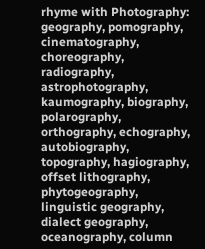rhyme with Photography: geography, pomography, cinematography, choreography, radiography, astrophotography, kaumography, biography, polarography, orthography, echography, autobiography, topography, hagiography, offset lithography, phytogeography, linguistic geography, dialect geography, oceanography, column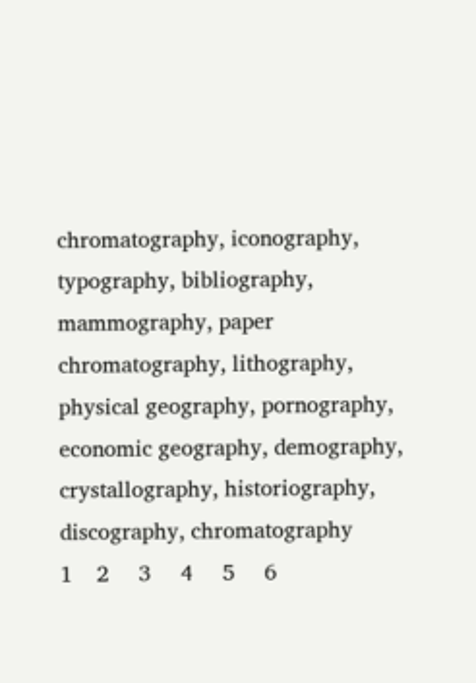chromatography, iconography, typography, bibliography, mammography, paper chromatography, lithography, physical geography, pornography, economic geography, demography, crystallography, historiography, discography, chromatography
1    2     3     4     5     6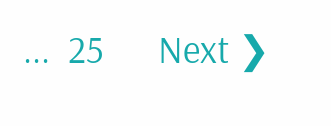...  25      Next ❯